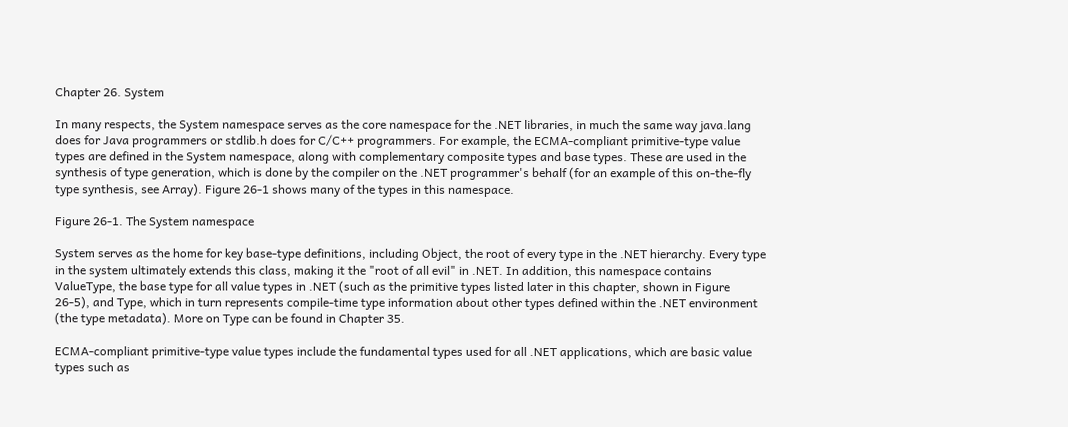Chapter 26. System

In many respects, the System namespace serves as the core namespace for the .NET libraries, in much the same way java.lang does for Java programmers or stdlib.h does for C/C++ programmers. For example, the ECMA-compliant primitive-type value types are defined in the System namespace, along with complementary composite types and base types. These are used in the synthesis of type generation, which is done by the compiler on the .NET programmer's behalf (for an example of this on-the-fly type synthesis, see Array). Figure 26-1 shows many of the types in this namespace.

Figure 26-1. The System namespace

System serves as the home for key base-type definitions, including Object, the root of every type in the .NET hierarchy. Every type in the system ultimately extends this class, making it the "root of all evil" in .NET. In addition, this namespace contains ValueType, the base type for all value types in .NET (such as the primitive types listed later in this chapter, shown in Figure 26-5), and Type, which in turn represents compile-time type information about other types defined within the .NET environment (the type metadata). More on Type can be found in Chapter 35.

ECMA-compliant primitive-type value types include the fundamental types used for all .NET applications, which are basic value types such as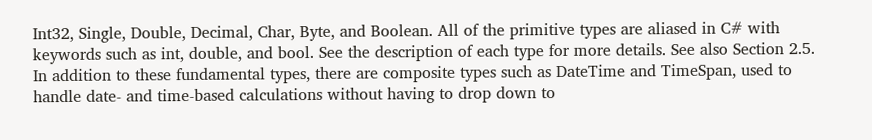Int32, Single, Double, Decimal, Char, Byte, and Boolean. All of the primitive types are aliased in C# with keywords such as int, double, and bool. See the description of each type for more details. See also Section 2.5. In addition to these fundamental types, there are composite types such as DateTime and TimeSpan, used to handle date- and time-based calculations without having to drop down to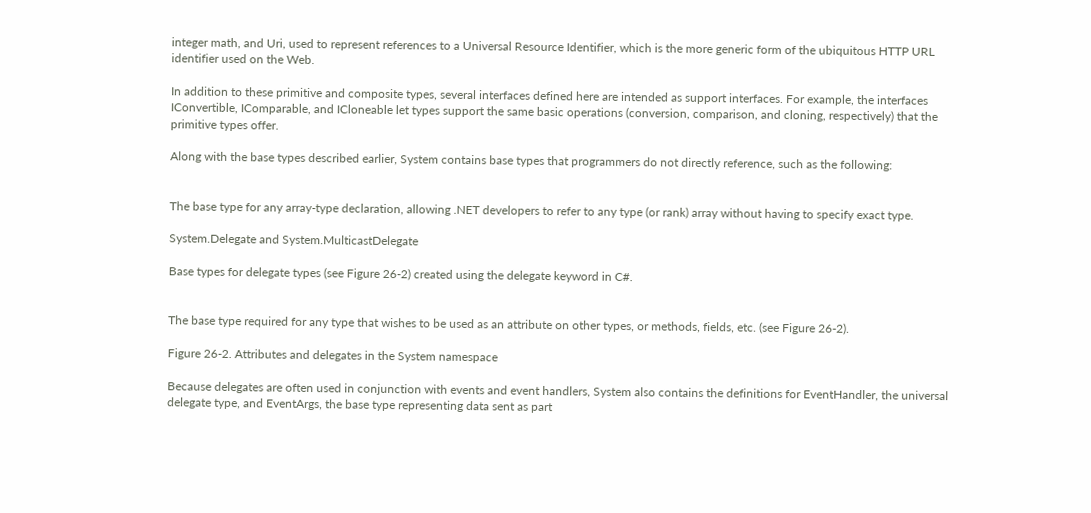integer math, and Uri, used to represent references to a Universal Resource Identifier, which is the more generic form of the ubiquitous HTTP URL identifier used on the Web.

In addition to these primitive and composite types, several interfaces defined here are intended as support interfaces. For example, the interfaces IConvertible, IComparable, and ICloneable let types support the same basic operations (conversion, comparison, and cloning, respectively) that the primitive types offer.

Along with the base types described earlier, System contains base types that programmers do not directly reference, such as the following:


The base type for any array-type declaration, allowing .NET developers to refer to any type (or rank) array without having to specify exact type.

System.Delegate and System.MulticastDelegate

Base types for delegate types (see Figure 26-2) created using the delegate keyword in C#.


The base type required for any type that wishes to be used as an attribute on other types, or methods, fields, etc. (see Figure 26-2).

Figure 26-2. Attributes and delegates in the System namespace

Because delegates are often used in conjunction with events and event handlers, System also contains the definitions for EventHandler, the universal delegate type, and EventArgs, the base type representing data sent as part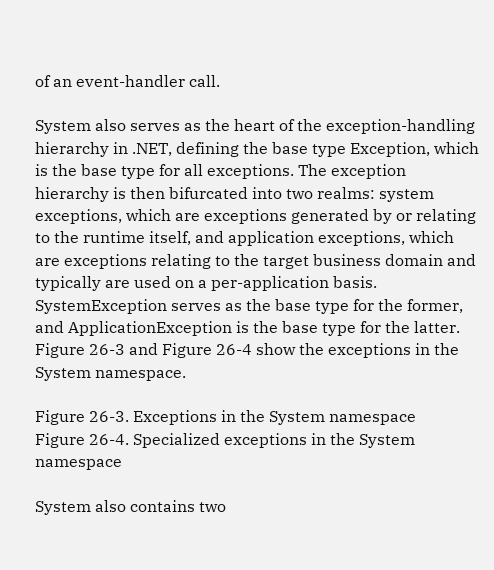of an event-handler call.

System also serves as the heart of the exception-handling hierarchy in .NET, defining the base type Exception, which is the base type for all exceptions. The exception hierarchy is then bifurcated into two realms: system exceptions, which are exceptions generated by or relating to the runtime itself, and application exceptions, which are exceptions relating to the target business domain and typically are used on a per-application basis. SystemException serves as the base type for the former, and ApplicationException is the base type for the latter. Figure 26-3 and Figure 26-4 show the exceptions in the System namespace.

Figure 26-3. Exceptions in the System namespace
Figure 26-4. Specialized exceptions in the System namespace

System also contains two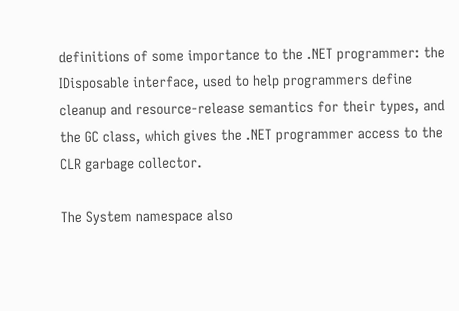definitions of some importance to the .NET programmer: the IDisposable interface, used to help programmers define cleanup and resource-release semantics for their types, and the GC class, which gives the .NET programmer access to the CLR garbage collector.

The System namespace also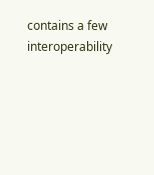contains a few interoperability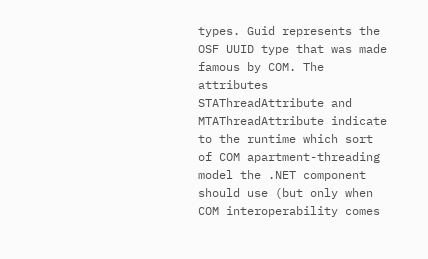types. Guid represents the OSF UUID type that was made famous by COM. The attributes STAThreadAttribute and MTAThreadAttribute indicate to the runtime which sort of COM apartment-threading model the .NET component should use (but only when COM interoperability comes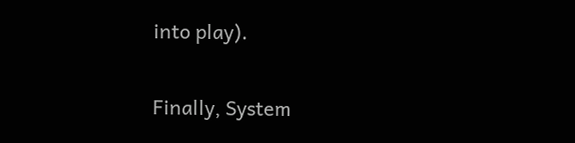into play).

Finally, System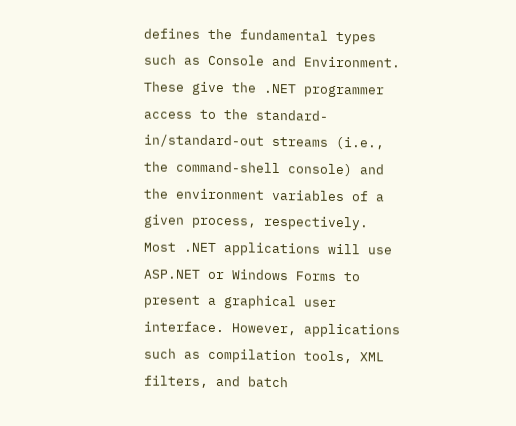defines the fundamental types such as Console and Environment. These give the .NET programmer access to the standard-in/standard-out streams (i.e., the command-shell console) and the environment variables of a given process, respectively. Most .NET applications will use ASP.NET or Windows Forms to present a graphical user interface. However, applications such as compilation tools, XML filters, and batch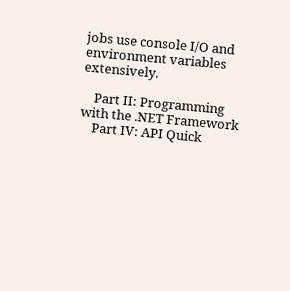jobs use console I/O and environment variables extensively.

    Part II: Programming with the .NET Framework
    Part IV: API Quick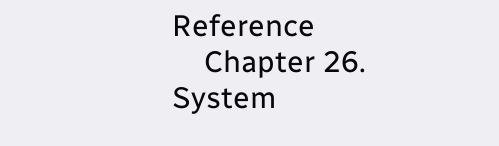Reference
    Chapter 26. System